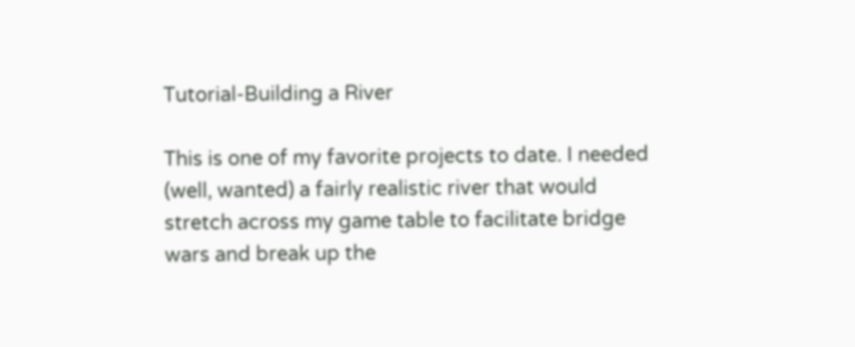Tutorial-Building a River

This is one of my favorite projects to date. I needed (well, wanted) a fairly realistic river that would stretch across my game table to facilitate bridge wars and break up the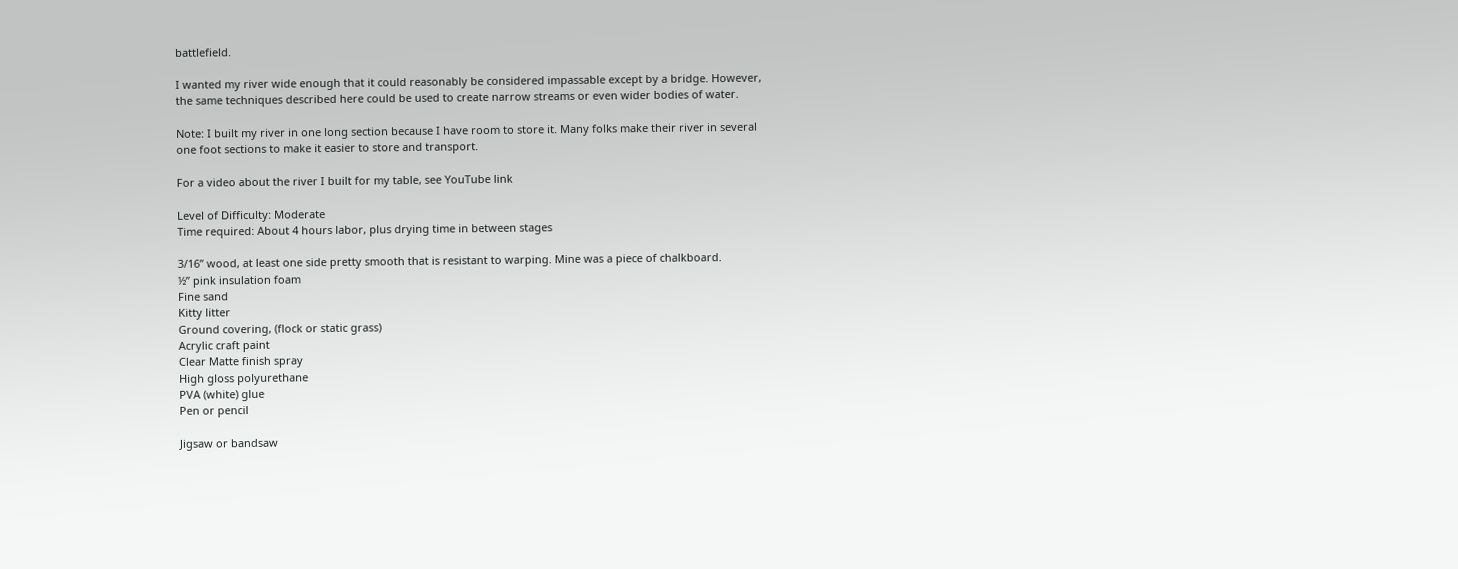battlefield.

I wanted my river wide enough that it could reasonably be considered impassable except by a bridge. However, the same techniques described here could be used to create narrow streams or even wider bodies of water.

Note: I built my river in one long section because I have room to store it. Many folks make their river in several one foot sections to make it easier to store and transport.

For a video about the river I built for my table, see YouTube link

Level of Difficulty: Moderate
Time required: About 4 hours labor, plus drying time in between stages

3/16” wood, at least one side pretty smooth that is resistant to warping. Mine was a piece of chalkboard.
½” pink insulation foam
Fine sand
Kitty litter
Ground covering, (flock or static grass)
Acrylic craft paint
Clear Matte finish spray
High gloss polyurethane
PVA (white) glue
Pen or pencil

Jigsaw or bandsaw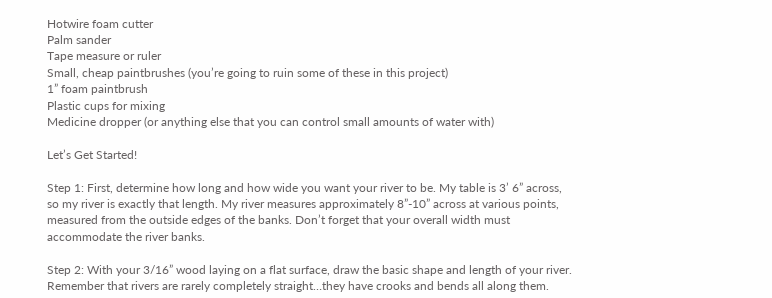Hotwire foam cutter
Palm sander
Tape measure or ruler
Small, cheap paintbrushes (you’re going to ruin some of these in this project)
1” foam paintbrush
Plastic cups for mixing
Medicine dropper (or anything else that you can control small amounts of water with)

Let’s Get Started!

Step 1: First, determine how long and how wide you want your river to be. My table is 3’ 6” across, so my river is exactly that length. My river measures approximately 8”-10” across at various points, measured from the outside edges of the banks. Don’t forget that your overall width must accommodate the river banks.

Step 2: With your 3/16” wood laying on a flat surface, draw the basic shape and length of your river. Remember that rivers are rarely completely straight…they have crooks and bends all along them.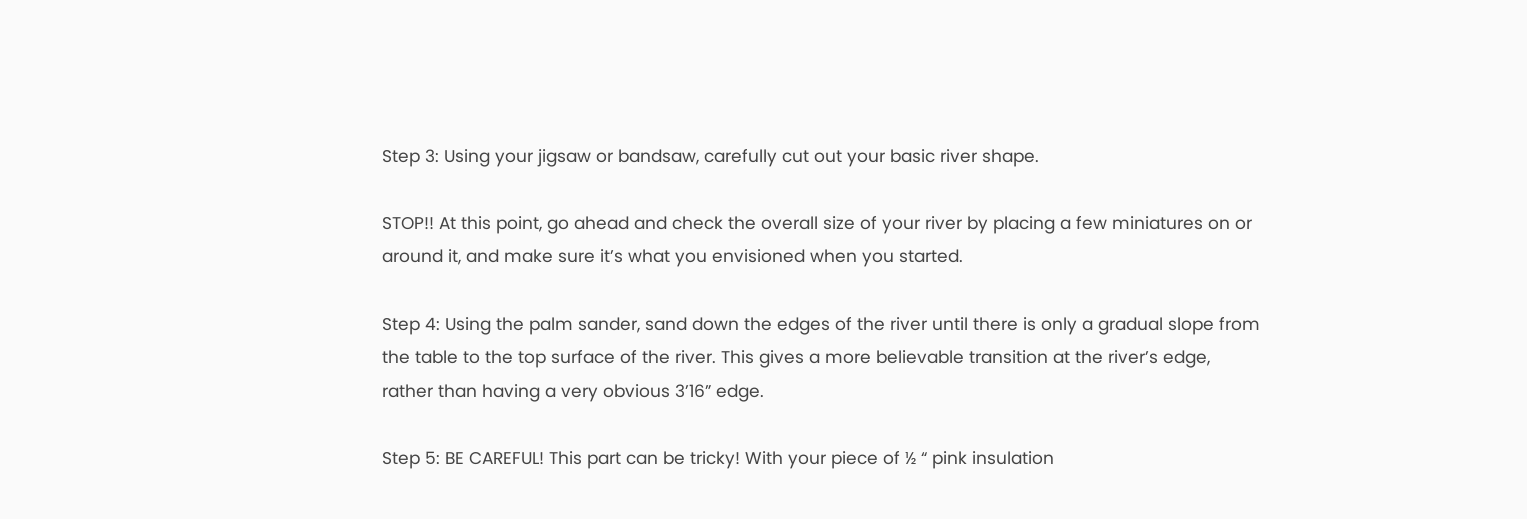Step 3: Using your jigsaw or bandsaw, carefully cut out your basic river shape.

STOP!! At this point, go ahead and check the overall size of your river by placing a few miniatures on or around it, and make sure it’s what you envisioned when you started.

Step 4: Using the palm sander, sand down the edges of the river until there is only a gradual slope from the table to the top surface of the river. This gives a more believable transition at the river’s edge, rather than having a very obvious 3’16” edge.

Step 5: BE CAREFUL! This part can be tricky! With your piece of ½ “ pink insulation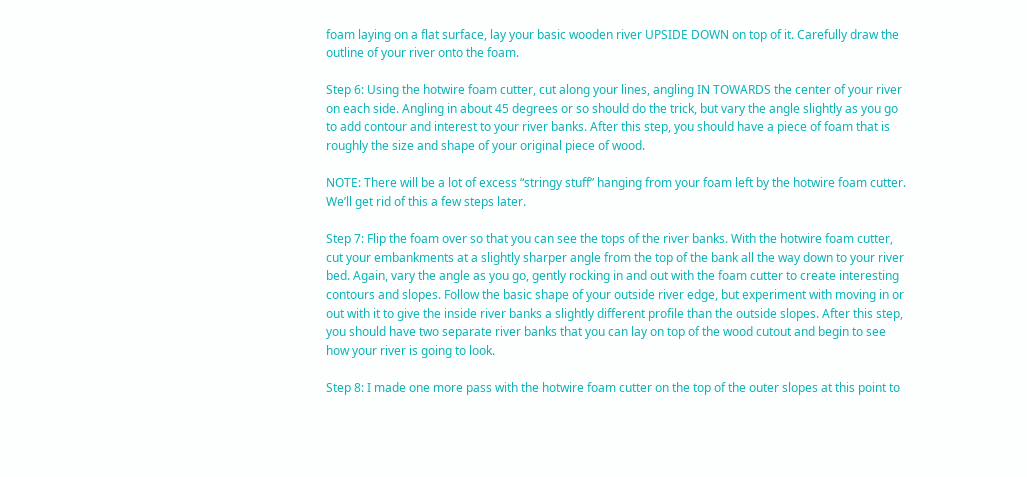foam laying on a flat surface, lay your basic wooden river UPSIDE DOWN on top of it. Carefully draw the outline of your river onto the foam.

Step 6: Using the hotwire foam cutter, cut along your lines, angling IN TOWARDS the center of your river on each side. Angling in about 45 degrees or so should do the trick, but vary the angle slightly as you go to add contour and interest to your river banks. After this step, you should have a piece of foam that is roughly the size and shape of your original piece of wood.

NOTE: There will be a lot of excess “stringy stuff” hanging from your foam left by the hotwire foam cutter. We’ll get rid of this a few steps later.

Step 7: Flip the foam over so that you can see the tops of the river banks. With the hotwire foam cutter, cut your embankments at a slightly sharper angle from the top of the bank all the way down to your river bed. Again, vary the angle as you go, gently rocking in and out with the foam cutter to create interesting contours and slopes. Follow the basic shape of your outside river edge, but experiment with moving in or out with it to give the inside river banks a slightly different profile than the outside slopes. After this step, you should have two separate river banks that you can lay on top of the wood cutout and begin to see how your river is going to look.

Step 8: I made one more pass with the hotwire foam cutter on the top of the outer slopes at this point to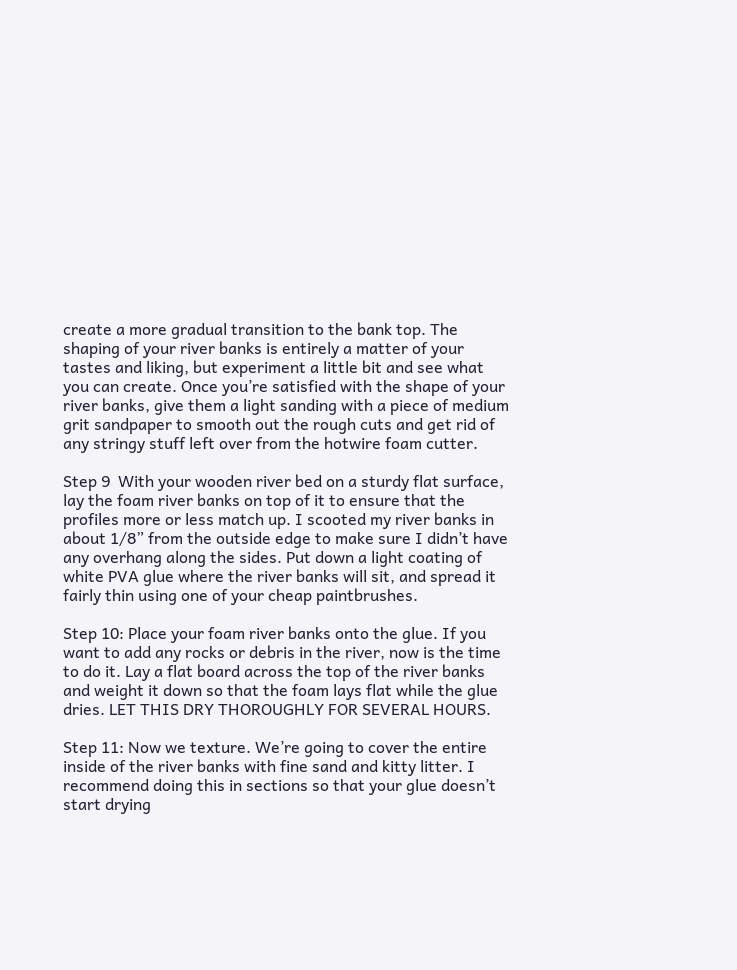create a more gradual transition to the bank top. The shaping of your river banks is entirely a matter of your tastes and liking, but experiment a little bit and see what you can create. Once you’re satisfied with the shape of your river banks, give them a light sanding with a piece of medium grit sandpaper to smooth out the rough cuts and get rid of any stringy stuff left over from the hotwire foam cutter.

Step 9  With your wooden river bed on a sturdy flat surface, lay the foam river banks on top of it to ensure that the profiles more or less match up. I scooted my river banks in about 1/8” from the outside edge to make sure I didn’t have any overhang along the sides. Put down a light coating of white PVA glue where the river banks will sit, and spread it fairly thin using one of your cheap paintbrushes.

Step 10: Place your foam river banks onto the glue. If you want to add any rocks or debris in the river, now is the time to do it. Lay a flat board across the top of the river banks and weight it down so that the foam lays flat while the glue dries. LET THIS DRY THOROUGHLY FOR SEVERAL HOURS.

Step 11: Now we texture. We’re going to cover the entire inside of the river banks with fine sand and kitty litter. I recommend doing this in sections so that your glue doesn’t start drying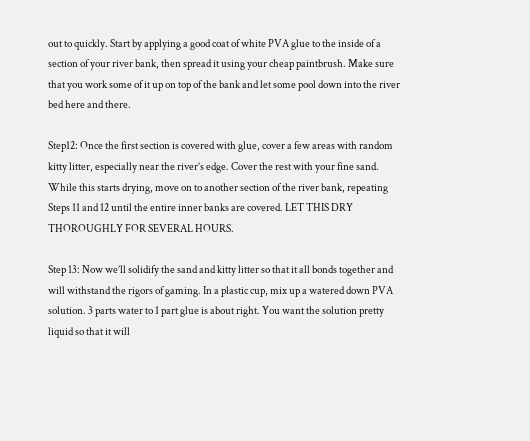out to quickly. Start by applying a good coat of white PVA glue to the inside of a section of your river bank, then spread it using your cheap paintbrush. Make sure that you work some of it up on top of the bank and let some pool down into the river bed here and there.

Step12: Once the first section is covered with glue, cover a few areas with random kitty litter, especially near the river’s edge. Cover the rest with your fine sand. While this starts drying, move on to another section of the river bank, repeating Steps 11 and 12 until the entire inner banks are covered. LET THIS DRY THOROUGHLY FOR SEVERAL HOURS.

Step 13: Now we’ll solidify the sand and kitty litter so that it all bonds together and will withstand the rigors of gaming. In a plastic cup, mix up a watered down PVA solution. 3 parts water to 1 part glue is about right. You want the solution pretty liquid so that it will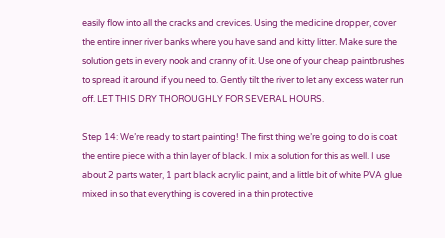easily flow into all the cracks and crevices. Using the medicine dropper, cover the entire inner river banks where you have sand and kitty litter. Make sure the solution gets in every nook and cranny of it. Use one of your cheap paintbrushes to spread it around if you need to. Gently tilt the river to let any excess water run off. LET THIS DRY THOROUGHLY FOR SEVERAL HOURS.

Step 14: We’re ready to start painting! The first thing we’re going to do is coat the entire piece with a thin layer of black. I mix a solution for this as well. I use about 2 parts water, 1 part black acrylic paint, and a little bit of white PVA glue mixed in so that everything is covered in a thin protective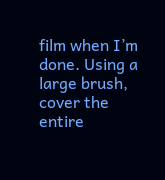film when I’m done. Using a large brush, cover the entire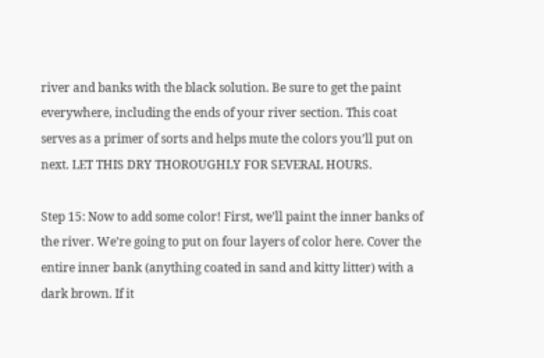river and banks with the black solution. Be sure to get the paint everywhere, including the ends of your river section. This coat serves as a primer of sorts and helps mute the colors you’ll put on next. LET THIS DRY THOROUGHLY FOR SEVERAL HOURS.

Step 15: Now to add some color! First, we’ll paint the inner banks of the river. We’re going to put on four layers of color here. Cover the entire inner bank (anything coated in sand and kitty litter) with a dark brown. If it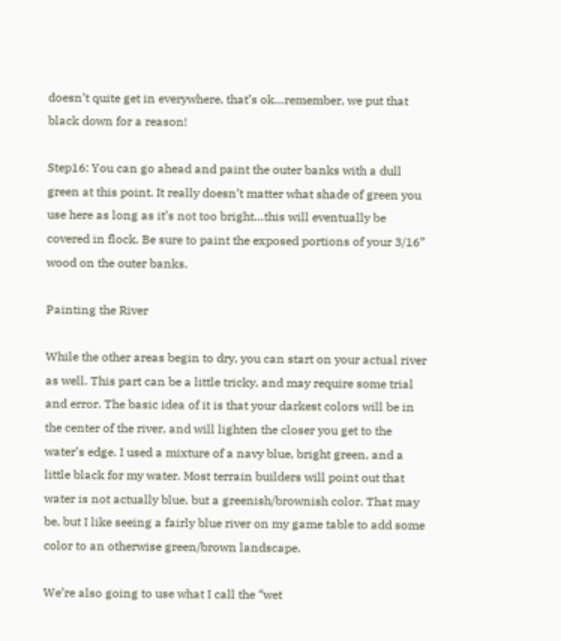doesn’t quite get in everywhere, that’s ok…remember, we put that black down for a reason!

Step16: You can go ahead and paint the outer banks with a dull green at this point. It really doesn’t matter what shade of green you use here as long as it’s not too bright…this will eventually be covered in flock. Be sure to paint the exposed portions of your 3/16” wood on the outer banks.

Painting the River

While the other areas begin to dry, you can start on your actual river as well. This part can be a little tricky, and may require some trial and error. The basic idea of it is that your darkest colors will be in the center of the river, and will lighten the closer you get to the water’s edge. I used a mixture of a navy blue, bright green, and a little black for my water. Most terrain builders will point out that water is not actually blue, but a greenish/brownish color. That may be, but I like seeing a fairly blue river on my game table to add some color to an otherwise green/brown landscape.

We’re also going to use what I call the “wet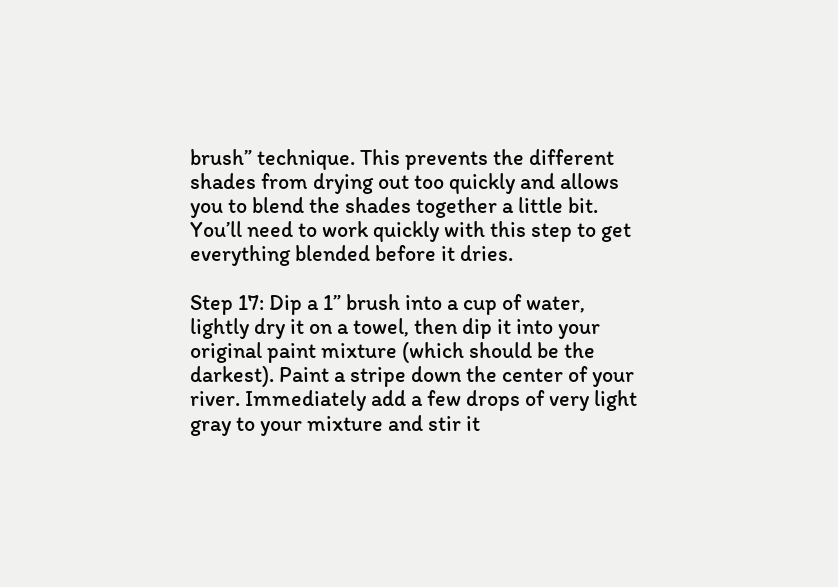brush” technique. This prevents the different shades from drying out too quickly and allows you to blend the shades together a little bit. You’ll need to work quickly with this step to get everything blended before it dries.

Step 17: Dip a 1” brush into a cup of water, lightly dry it on a towel, then dip it into your original paint mixture (which should be the darkest). Paint a stripe down the center of your river. Immediately add a few drops of very light gray to your mixture and stir it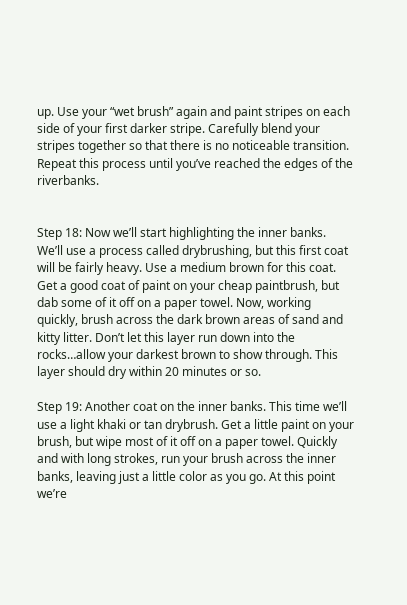up. Use your “wet brush” again and paint stripes on each side of your first darker stripe. Carefully blend your stripes together so that there is no noticeable transition. Repeat this process until you’ve reached the edges of the riverbanks.


Step 18: Now we’ll start highlighting the inner banks. We’ll use a process called drybrushing, but this first coat will be fairly heavy. Use a medium brown for this coat. Get a good coat of paint on your cheap paintbrush, but dab some of it off on a paper towel. Now, working quickly, brush across the dark brown areas of sand and kitty litter. Don’t let this layer run down into the rocks…allow your darkest brown to show through. This layer should dry within 20 minutes or so.

Step 19: Another coat on the inner banks. This time we’ll use a light khaki or tan drybrush. Get a little paint on your brush, but wipe most of it off on a paper towel. Quickly and with long strokes, run your brush across the inner banks, leaving just a little color as you go. At this point we’re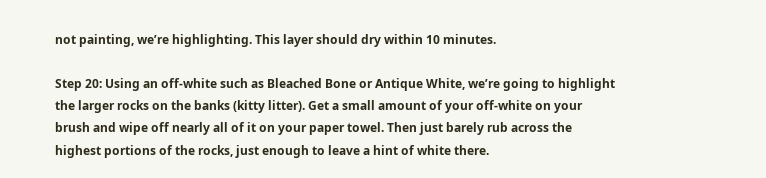not painting, we’re highlighting. This layer should dry within 10 minutes.

Step 20: Using an off-white such as Bleached Bone or Antique White, we’re going to highlight the larger rocks on the banks (kitty litter). Get a small amount of your off-white on your brush and wipe off nearly all of it on your paper towel. Then just barely rub across the highest portions of the rocks, just enough to leave a hint of white there.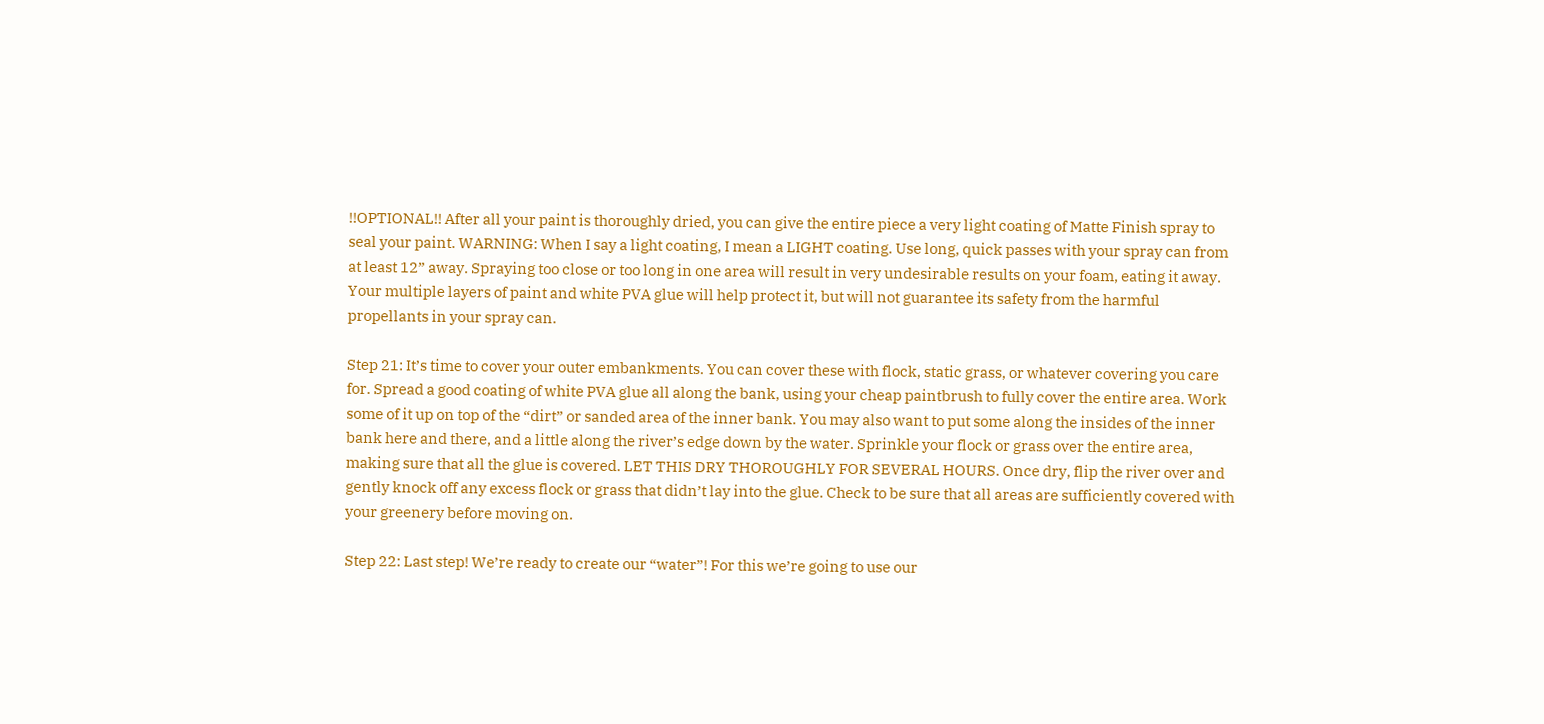!!OPTIONAL!! After all your paint is thoroughly dried, you can give the entire piece a very light coating of Matte Finish spray to seal your paint. WARNING: When I say a light coating, I mean a LIGHT coating. Use long, quick passes with your spray can from at least 12” away. Spraying too close or too long in one area will result in very undesirable results on your foam, eating it away. Your multiple layers of paint and white PVA glue will help protect it, but will not guarantee its safety from the harmful propellants in your spray can.

Step 21: It’s time to cover your outer embankments. You can cover these with flock, static grass, or whatever covering you care for. Spread a good coating of white PVA glue all along the bank, using your cheap paintbrush to fully cover the entire area. Work some of it up on top of the “dirt” or sanded area of the inner bank. You may also want to put some along the insides of the inner bank here and there, and a little along the river’s edge down by the water. Sprinkle your flock or grass over the entire area, making sure that all the glue is covered. LET THIS DRY THOROUGHLY FOR SEVERAL HOURS. Once dry, flip the river over and gently knock off any excess flock or grass that didn’t lay into the glue. Check to be sure that all areas are sufficiently covered with your greenery before moving on.

Step 22: Last step! We’re ready to create our “water”! For this we’re going to use our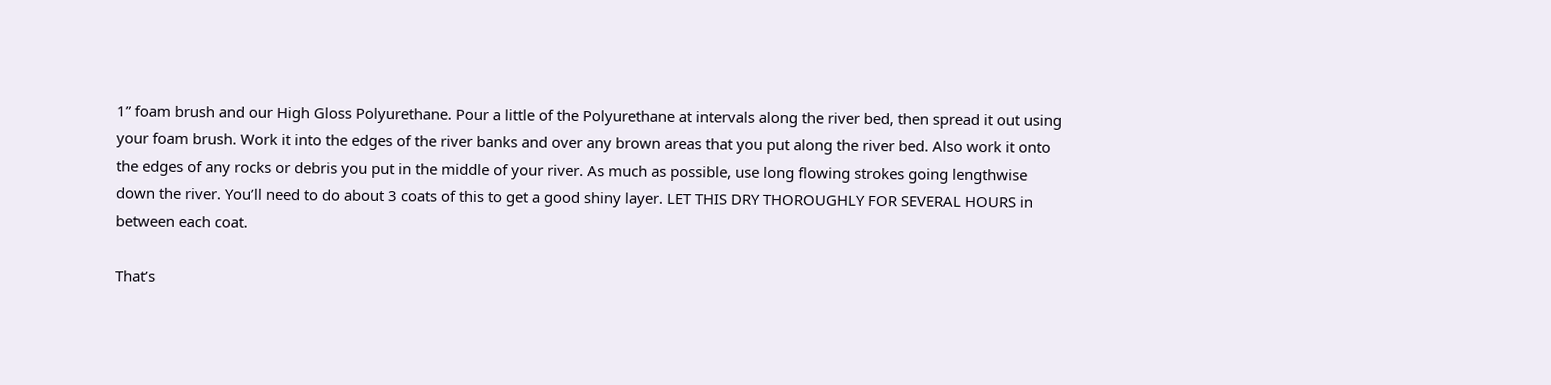1” foam brush and our High Gloss Polyurethane. Pour a little of the Polyurethane at intervals along the river bed, then spread it out using your foam brush. Work it into the edges of the river banks and over any brown areas that you put along the river bed. Also work it onto the edges of any rocks or debris you put in the middle of your river. As much as possible, use long flowing strokes going lengthwise down the river. You’ll need to do about 3 coats of this to get a good shiny layer. LET THIS DRY THOROUGHLY FOR SEVERAL HOURS in between each coat.

That’s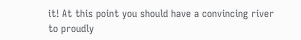it! At this point you should have a convincing river to proudly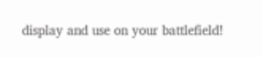display and use on your battlefield!